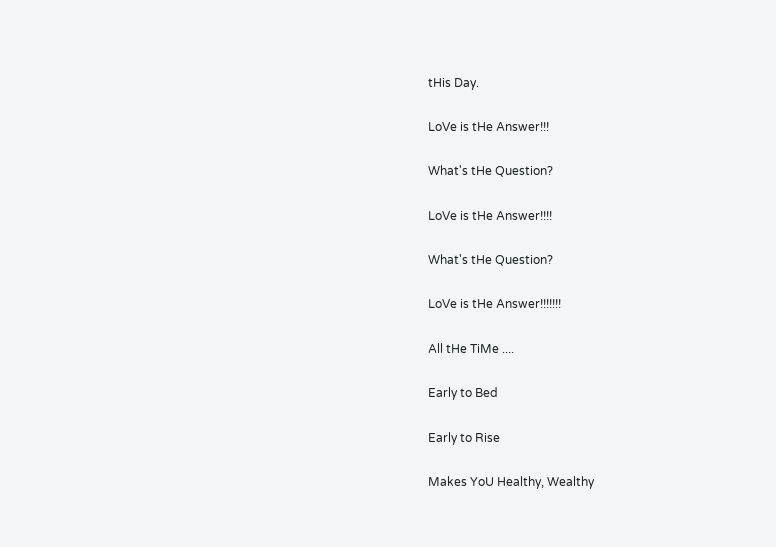tHis Day.

LoVe is tHe Answer!!!

What's tHe Question?

LoVe is tHe Answer!!!!

What's tHe Question?

LoVe is tHe Answer!!!!!!!

All tHe TiMe ....

Early to Bed

Early to Rise

Makes YoU Healthy, Wealthy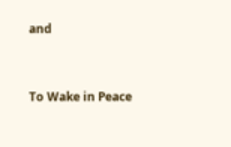and


To Wake in Peace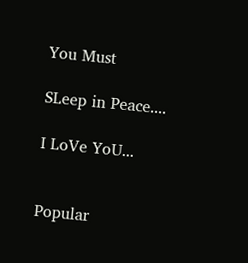You Must

SLeep in Peace....

I LoVe YoU...


Popular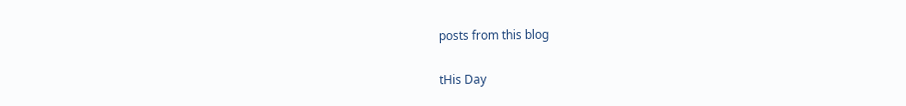posts from this blog

tHis Day